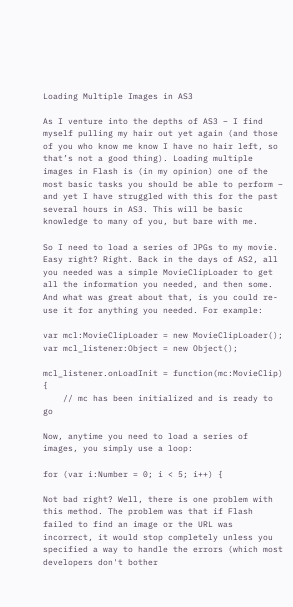Loading Multiple Images in AS3

As I venture into the depths of AS3 – I find myself pulling my hair out yet again (and those of you who know me know I have no hair left, so that’s not a good thing). Loading multiple images in Flash is (in my opinion) one of the most basic tasks you should be able to perform – and yet I have struggled with this for the past several hours in AS3. This will be basic knowledge to many of you, but bare with me.

So I need to load a series of JPGs to my movie. Easy right? Right. Back in the days of AS2, all you needed was a simple MovieClipLoader to get all the information you needed, and then some. And what was great about that, is you could re-use it for anything you needed. For example:

var mcl:MovieClipLoader = new MovieClipLoader();
var mcl_listener:Object = new Object();

mcl_listener.onLoadInit = function(mc:MovieClip) {
    // mc has been initialized and is ready to go

Now, anytime you need to load a series of images, you simply use a loop:

for (var i:Number = 0; i < 5; i++) {

Not bad right? Well, there is one problem with this method. The problem was that if Flash failed to find an image or the URL was incorrect, it would stop completely unless you specified a way to handle the errors (which most developers don't bother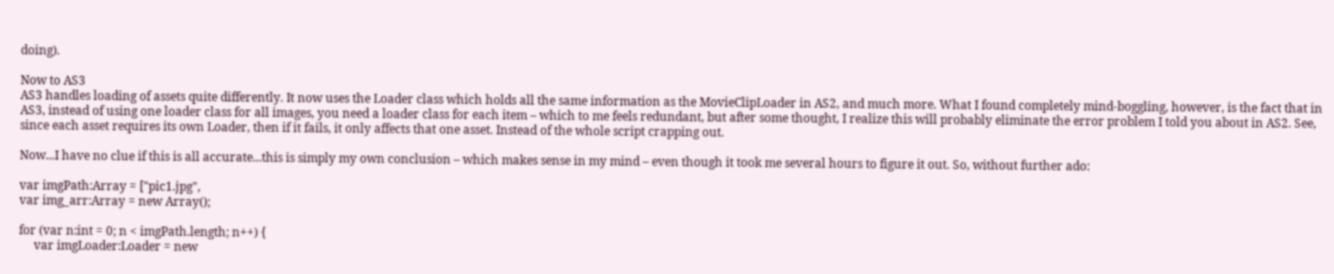doing).

Now to AS3
AS3 handles loading of assets quite differently. It now uses the Loader class which holds all the same information as the MovieClipLoader in AS2, and much more. What I found completely mind-boggling, however, is the fact that in AS3, instead of using one loader class for all images, you need a loader class for each item – which to me feels redundant, but after some thought, I realize this will probably eliminate the error problem I told you about in AS2. See, since each asset requires its own Loader, then if it fails, it only affects that one asset. Instead of the whole script crapping out.

Now...I have no clue if this is all accurate...this is simply my own conclusion – which makes sense in my mind – even though it took me several hours to figure it out. So, without further ado:

var imgPath:Array = ["pic1.jpg",
var img_arr:Array = new Array();

for (var n:int = 0; n < imgPath.length; n++) {
     var imgLoader:Loader = new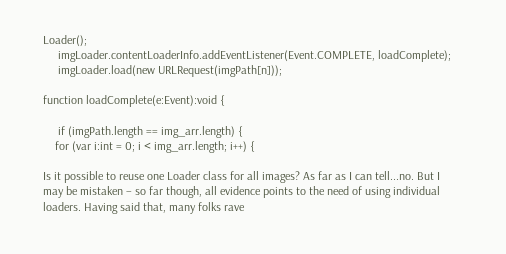Loader();
     imgLoader.contentLoaderInfo.addEventListener(Event.COMPLETE, loadComplete);
     imgLoader.load(new URLRequest(imgPath[n]));

function loadComplete(e:Event):void {

     if (imgPath.length == img_arr.length) {
    for (var i:int = 0; i < img_arr.length; i++) {

Is it possible to reuse one Loader class for all images? As far as I can tell...no. But I may be mistaken – so far though, all evidence points to the need of using individual loaders. Having said that, many folks rave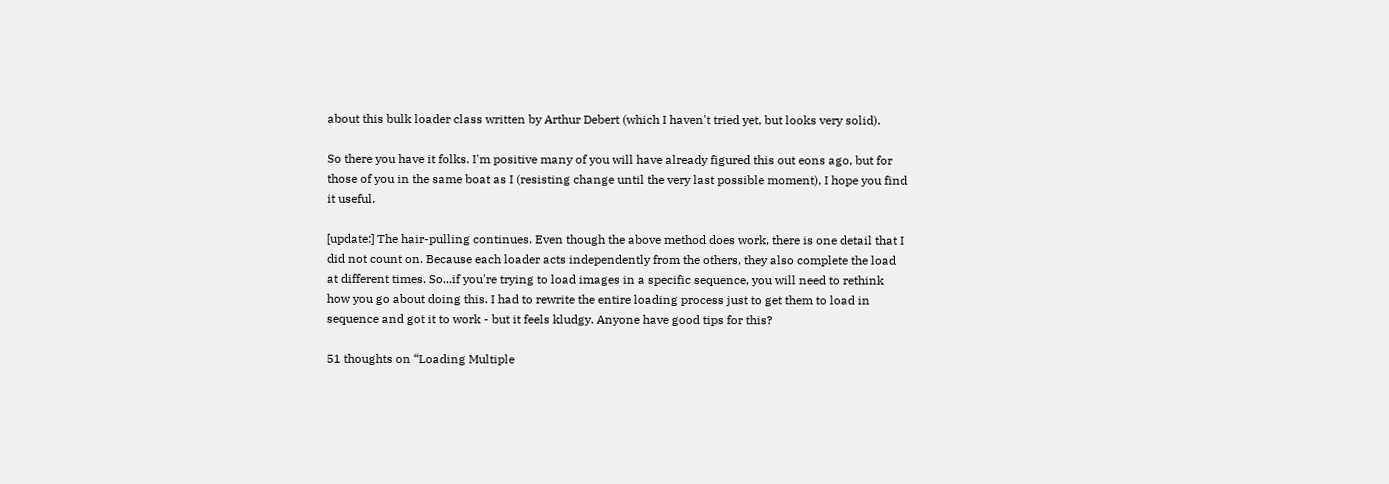about this bulk loader class written by Arthur Debert (which I haven't tried yet, but looks very solid).

So there you have it folks. I'm positive many of you will have already figured this out eons ago, but for those of you in the same boat as I (resisting change until the very last possible moment), I hope you find it useful.

[update:] The hair-pulling continues. Even though the above method does work, there is one detail that I did not count on. Because each loader acts independently from the others, they also complete the load at different times. So...if you're trying to load images in a specific sequence, you will need to rethink how you go about doing this. I had to rewrite the entire loading process just to get them to load in sequence and got it to work - but it feels kludgy. Anyone have good tips for this?

51 thoughts on “Loading Multiple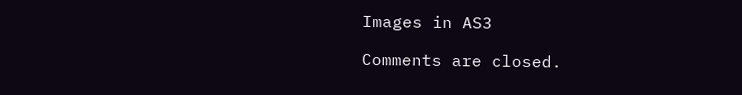Images in AS3

Comments are closed.